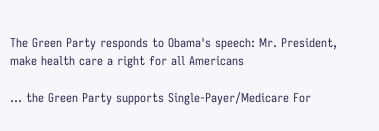The Green Party responds to Obama's speech: Mr. President, make health care a right for all Americans

... the Green Party supports Single-Payer/Medicare For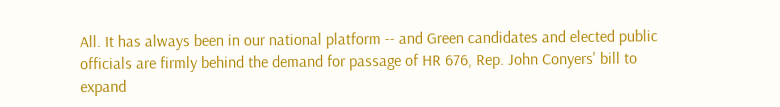All. It has always been in our national platform -- and Green candidates and elected public officials are firmly behind the demand for passage of HR 676, Rep. John Conyers' bill to expand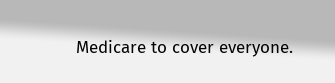Medicare to cover everyone.